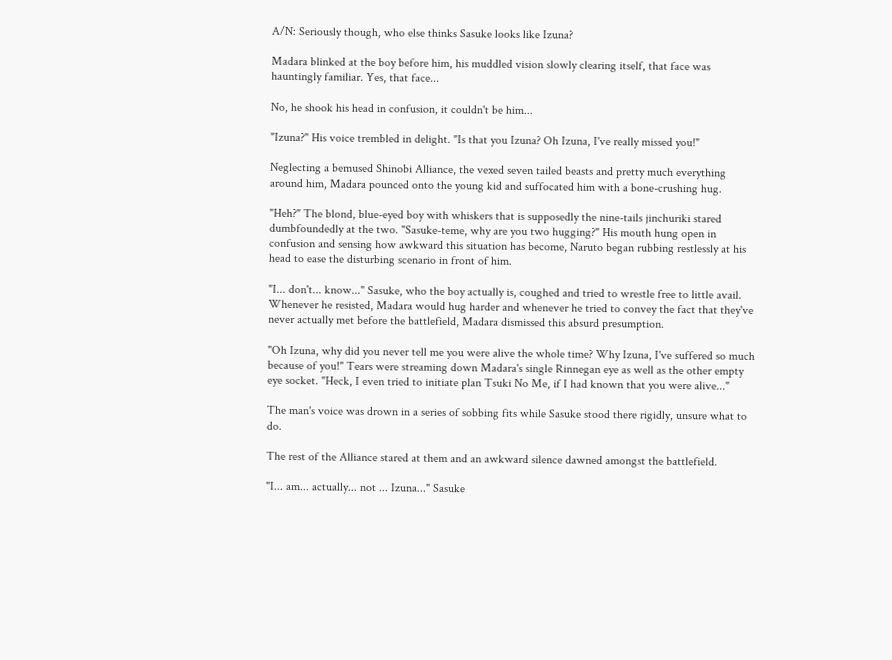A/N: Seriously though, who else thinks Sasuke looks like Izuna?

Madara blinked at the boy before him, his muddled vision slowly clearing itself, that face was hauntingly familiar. Yes, that face...

No, he shook his head in confusion, it couldn't be him...

"Izuna?" His voice trembled in delight. "Is that you Izuna? Oh Izuna, I've really missed you!"

Neglecting a bemused Shinobi Alliance, the vexed seven tailed beasts and pretty much everything around him, Madara pounced onto the young kid and suffocated him with a bone-crushing hug.

"Heh?" The blond, blue-eyed boy with whiskers that is supposedly the nine-tails jinchuriki stared dumbfoundedly at the two. "Sasuke-teme, why are you two hugging?" His mouth hung open in confusion and sensing how awkward this situation has become, Naruto began rubbing restlessly at his head to ease the disturbing scenario in front of him.

"I... don't... know..." Sasuke, who the boy actually is, coughed and tried to wrestle free to little avail. Whenever he resisted, Madara would hug harder and whenever he tried to convey the fact that they've never actually met before the battlefield, Madara dismissed this absurd presumption.

"Oh Izuna, why did you never tell me you were alive the whole time? Why Izuna, I've suffered so much because of you!" Tears were streaming down Madara's single Rinnegan eye as well as the other empty eye socket. "Heck, I even tried to initiate plan Tsuki No Me, if I had known that you were alive..."

The man's voice was drown in a series of sobbing fits while Sasuke stood there rigidly, unsure what to do.

The rest of the Alliance stared at them and an awkward silence dawned amongst the battlefield.

"I... am... actually... not ... Izuna..." Sasuke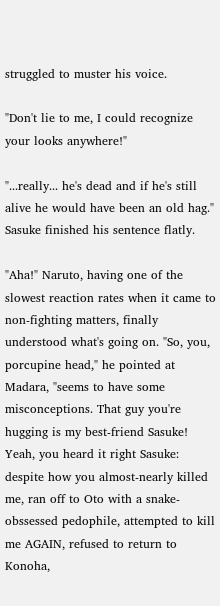struggled to muster his voice.

"Don't lie to me, I could recognize your looks anywhere!"

"...really... he's dead and if he's still alive he would have been an old hag." Sasuke finished his sentence flatly.

"Aha!" Naruto, having one of the slowest reaction rates when it came to non-fighting matters, finally understood what's going on. "So, you, porcupine head," he pointed at Madara, "seems to have some misconceptions. That guy you're hugging is my best-friend Sasuke! Yeah, you heard it right Sasuke: despite how you almost-nearly killed me, ran off to Oto with a snake-obssessed pedophile, attempted to kill me AGAIN, refused to return to Konoha,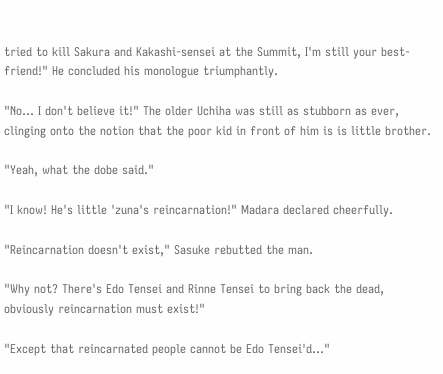tried to kill Sakura and Kakashi-sensei at the Summit, I'm still your best-friend!" He concluded his monologue triumphantly.

"No... I don't believe it!" The older Uchiha was still as stubborn as ever, clinging onto the notion that the poor kid in front of him is is little brother.

"Yeah, what the dobe said."

"I know! He's little 'zuna's reincarnation!" Madara declared cheerfully.

"Reincarnation doesn't exist," Sasuke rebutted the man.

"Why not? There's Edo Tensei and Rinne Tensei to bring back the dead, obviously reincarnation must exist!"

"Except that reincarnated people cannot be Edo Tensei'd..."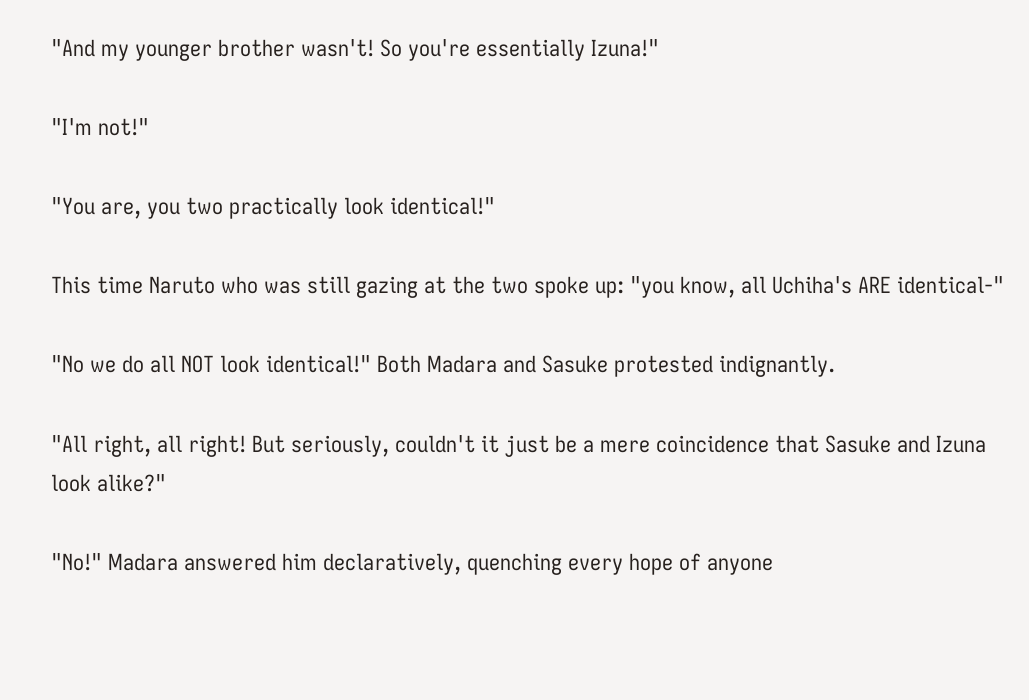"And my younger brother wasn't! So you're essentially Izuna!"

"I'm not!"

"You are, you two practically look identical!"

This time Naruto who was still gazing at the two spoke up: "you know, all Uchiha's ARE identical-"

"No we do all NOT look identical!" Both Madara and Sasuke protested indignantly.

"All right, all right! But seriously, couldn't it just be a mere coincidence that Sasuke and Izuna look alike?"

"No!" Madara answered him declaratively, quenching every hope of anyone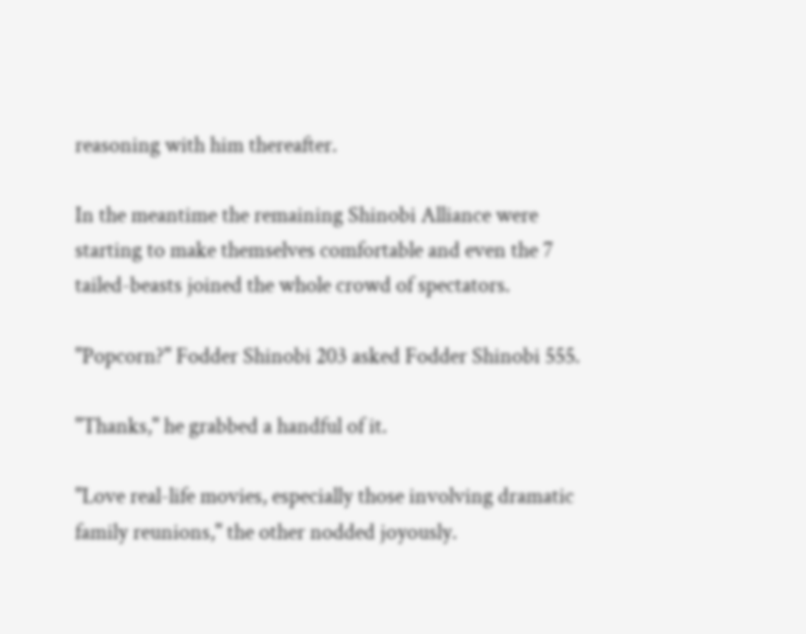reasoning with him thereafter.

In the meantime the remaining Shinobi Alliance were starting to make themselves comfortable and even the 7 tailed-beasts joined the whole crowd of spectators.

"Popcorn?" Fodder Shinobi 203 asked Fodder Shinobi 555.

"Thanks," he grabbed a handful of it.

"Love real-life movies, especially those involving dramatic family reunions," the other nodded joyously.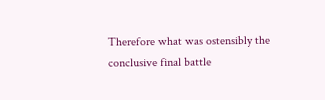Therefore what was ostensibly the conclusive final battle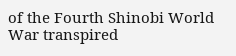of the Fourth Shinobi World War transpired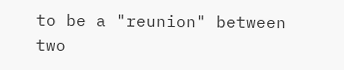to be a "reunion" between two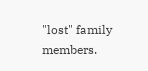"lost" family members.